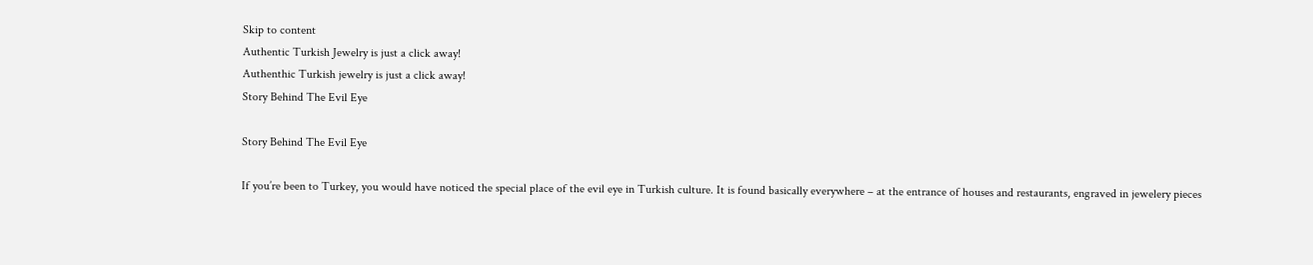Skip to content
Authentic Turkish Jewelry is just a click away!
Authenthic Turkish jewelry is just a click away!
Story Behind The Evil Eye

Story Behind The Evil Eye

If you’re been to Turkey, you would have noticed the special place of the evil eye in Turkish culture. It is found basically everywhere – at the entrance of houses and restaurants, engraved in jewelery pieces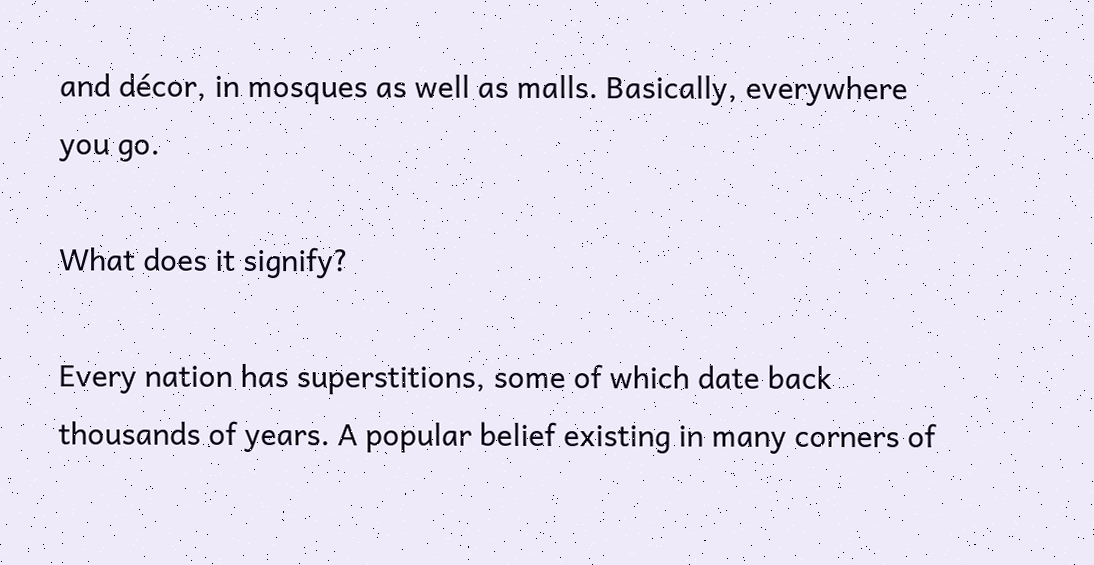and décor, in mosques as well as malls. Basically, everywhere you go.

What does it signify?

Every nation has superstitions, some of which date back thousands of years. A popular belief existing in many corners of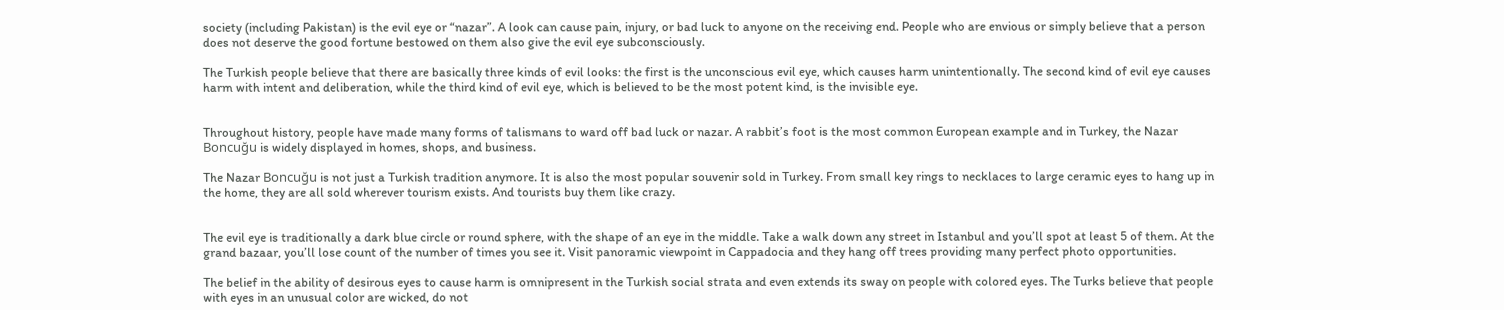society (including Pakistan) is the evil eye or “nazar”. A look can cause pain, injury, or bad luck to anyone on the receiving end. People who are envious or simply believe that a person does not deserve the good fortune bestowed on them also give the evil eye subconsciously.

The Turkish people believe that there are basically three kinds of evil looks: the first is the unconscious evil eye, which causes harm unintentionally. The second kind of evil eye causes harm with intent and deliberation, while the third kind of evil eye, which is believed to be the most potent kind, is the invisible eye.


Throughout history, people have made many forms of talismans to ward off bad luck or nazar. A rabbit’s foot is the most common European example and in Turkey, the Nazar Boncuğu is widely displayed in homes, shops, and business.

The Nazar Boncuğu is not just a Turkish tradition anymore. It is also the most popular souvenir sold in Turkey. From small key rings to necklaces to large ceramic eyes to hang up in the home, they are all sold wherever tourism exists. And tourists buy them like crazy.


The evil eye is traditionally a dark blue circle or round sphere, with the shape of an eye in the middle. Take a walk down any street in Istanbul and you’ll spot at least 5 of them. At the grand bazaar, you’ll lose count of the number of times you see it. Visit panoramic viewpoint in Cappadocia and they hang off trees providing many perfect photo opportunities.

The belief in the ability of desirous eyes to cause harm is omnipresent in the Turkish social strata and even extends its sway on people with colored eyes. The Turks believe that people with eyes in an unusual color are wicked, do not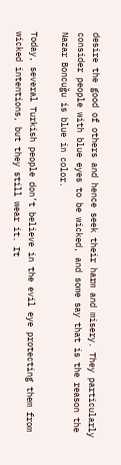desire the good of others and hence seek their harm and misery. They particularly consider people with blue eyes to be wicked, and some say that is the reason the Nazar Boncuğu is blue in color.

Today, several Turkish people don’t believe in the evil eye protecting them from wicked intentions, but they still wear it. It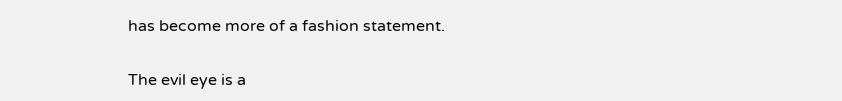has become more of a fashion statement.

The evil eye is a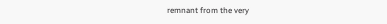remnant from the very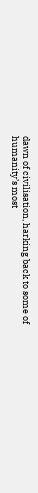dawn of civilisation, harking back to some of humanity’s most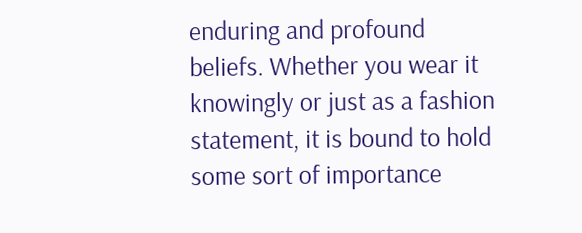enduring and profound beliefs. Whether you wear it knowingly or just as a fashion statement, it is bound to hold some sort of importance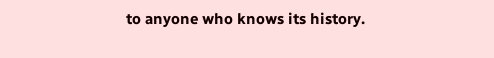to anyone who knows its history.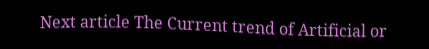Next article The Current trend of Artificial or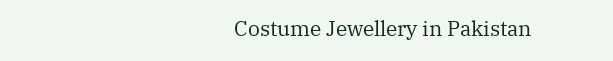Costume Jewellery in Pakistan